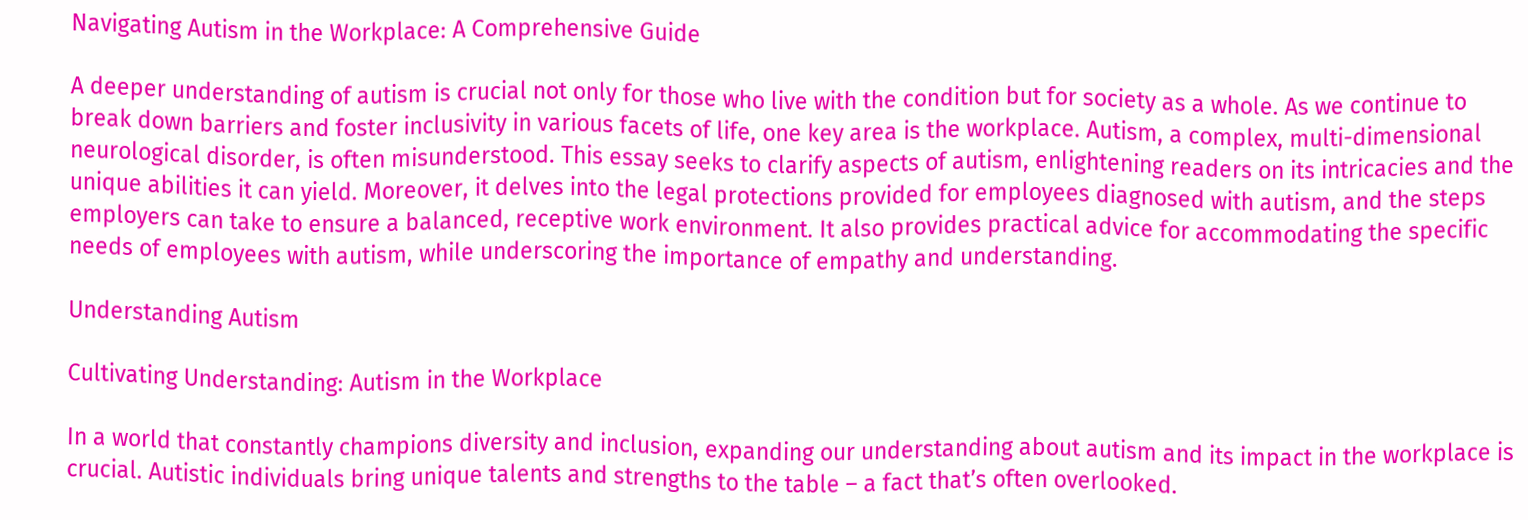Navigating Autism in the Workplace: A Comprehensive Guide

A deeper understanding of autism is crucial not only for those who live with the condition but for society as a whole. As we continue to break down barriers and foster inclusivity in various facets of life, one key area is the workplace. Autism, a complex, multi-dimensional neurological disorder, is often misunderstood. This essay seeks to clarify aspects of autism, enlightening readers on its intricacies and the unique abilities it can yield. Moreover, it delves into the legal protections provided for employees diagnosed with autism, and the steps employers can take to ensure a balanced, receptive work environment. It also provides practical advice for accommodating the specific needs of employees with autism, while underscoring the importance of empathy and understanding.

Understanding Autism

Cultivating Understanding: Autism in the Workplace

In a world that constantly champions diversity and inclusion, expanding our understanding about autism and its impact in the workplace is crucial. Autistic individuals bring unique talents and strengths to the table – a fact that’s often overlooked.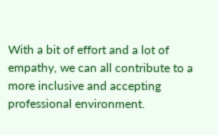With a bit of effort and a lot of empathy, we can all contribute to a more inclusive and accepting professional environment.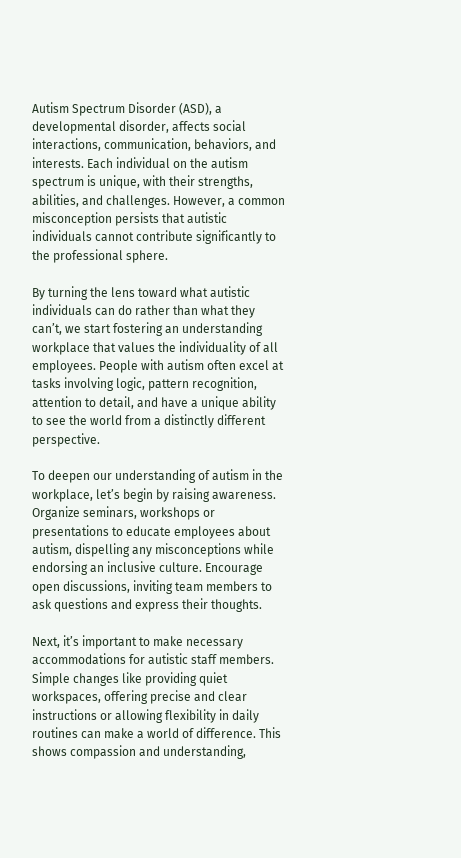Autism Spectrum Disorder (ASD), a developmental disorder, affects social interactions, communication, behaviors, and interests. Each individual on the autism spectrum is unique, with their strengths, abilities, and challenges. However, a common misconception persists that autistic individuals cannot contribute significantly to the professional sphere.

By turning the lens toward what autistic individuals can do rather than what they can’t, we start fostering an understanding workplace that values the individuality of all employees. People with autism often excel at tasks involving logic, pattern recognition, attention to detail, and have a unique ability to see the world from a distinctly different perspective.

To deepen our understanding of autism in the workplace, let’s begin by raising awareness. Organize seminars, workshops or presentations to educate employees about autism, dispelling any misconceptions while endorsing an inclusive culture. Encourage open discussions, inviting team members to ask questions and express their thoughts.

Next, it’s important to make necessary accommodations for autistic staff members. Simple changes like providing quiet workspaces, offering precise and clear instructions or allowing flexibility in daily routines can make a world of difference. This shows compassion and understanding,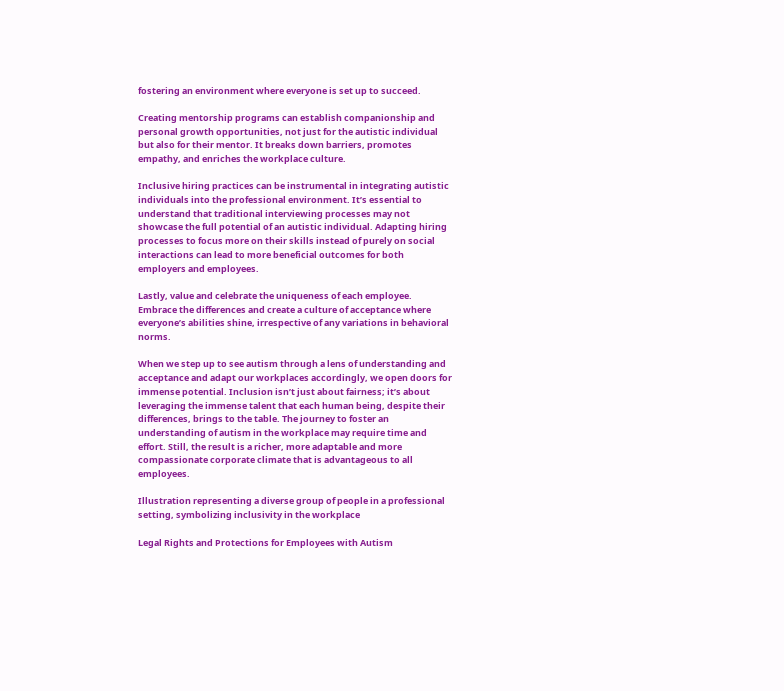fostering an environment where everyone is set up to succeed.

Creating mentorship programs can establish companionship and personal growth opportunities, not just for the autistic individual but also for their mentor. It breaks down barriers, promotes empathy, and enriches the workplace culture.

Inclusive hiring practices can be instrumental in integrating autistic individuals into the professional environment. It’s essential to understand that traditional interviewing processes may not showcase the full potential of an autistic individual. Adapting hiring processes to focus more on their skills instead of purely on social interactions can lead to more beneficial outcomes for both employers and employees.

Lastly, value and celebrate the uniqueness of each employee. Embrace the differences and create a culture of acceptance where everyone’s abilities shine, irrespective of any variations in behavioral norms.

When we step up to see autism through a lens of understanding and acceptance and adapt our workplaces accordingly, we open doors for immense potential. Inclusion isn’t just about fairness; it’s about leveraging the immense talent that each human being, despite their differences, brings to the table. The journey to foster an understanding of autism in the workplace may require time and effort. Still, the result is a richer, more adaptable and more compassionate corporate climate that is advantageous to all employees.

Illustration representing a diverse group of people in a professional setting, symbolizing inclusivity in the workplace

Legal Rights and Protections for Employees with Autism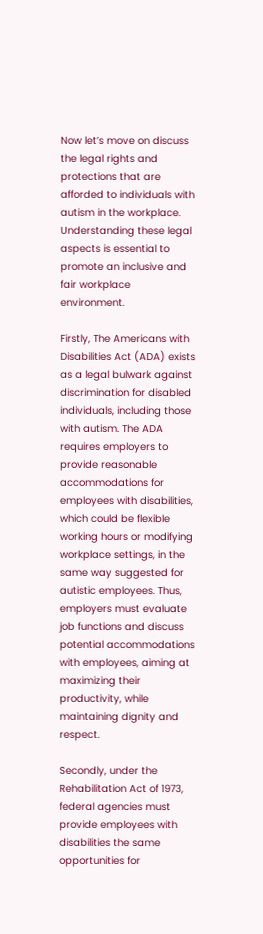Now let’s move on discuss the legal rights and protections that are afforded to individuals with autism in the workplace. Understanding these legal aspects is essential to promote an inclusive and fair workplace environment.

Firstly, The Americans with Disabilities Act (ADA) exists as a legal bulwark against discrimination for disabled individuals, including those with autism. The ADA requires employers to provide reasonable accommodations for employees with disabilities, which could be flexible working hours or modifying workplace settings, in the same way suggested for autistic employees. Thus, employers must evaluate job functions and discuss potential accommodations with employees, aiming at maximizing their productivity, while maintaining dignity and respect.

Secondly, under the Rehabilitation Act of 1973, federal agencies must provide employees with disabilities the same opportunities for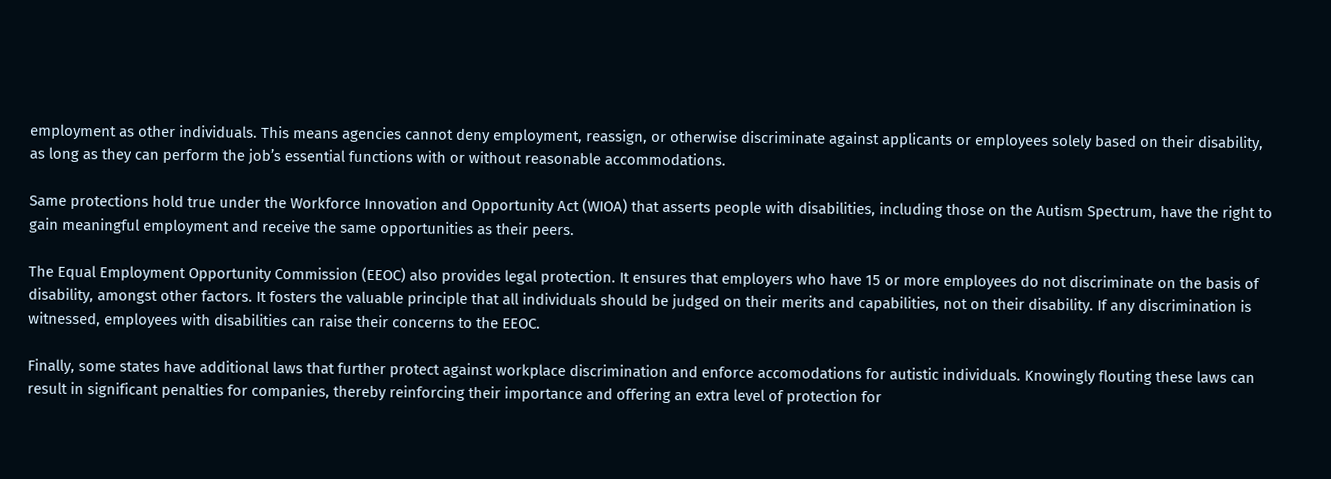employment as other individuals. This means agencies cannot deny employment, reassign, or otherwise discriminate against applicants or employees solely based on their disability, as long as they can perform the job’s essential functions with or without reasonable accommodations.

Same protections hold true under the Workforce Innovation and Opportunity Act (WIOA) that asserts people with disabilities, including those on the Autism Spectrum, have the right to gain meaningful employment and receive the same opportunities as their peers.

The Equal Employment Opportunity Commission (EEOC) also provides legal protection. It ensures that employers who have 15 or more employees do not discriminate on the basis of disability, amongst other factors. It fosters the valuable principle that all individuals should be judged on their merits and capabilities, not on their disability. If any discrimination is witnessed, employees with disabilities can raise their concerns to the EEOC.

Finally, some states have additional laws that further protect against workplace discrimination and enforce accomodations for autistic individuals. Knowingly flouting these laws can result in significant penalties for companies, thereby reinforcing their importance and offering an extra level of protection for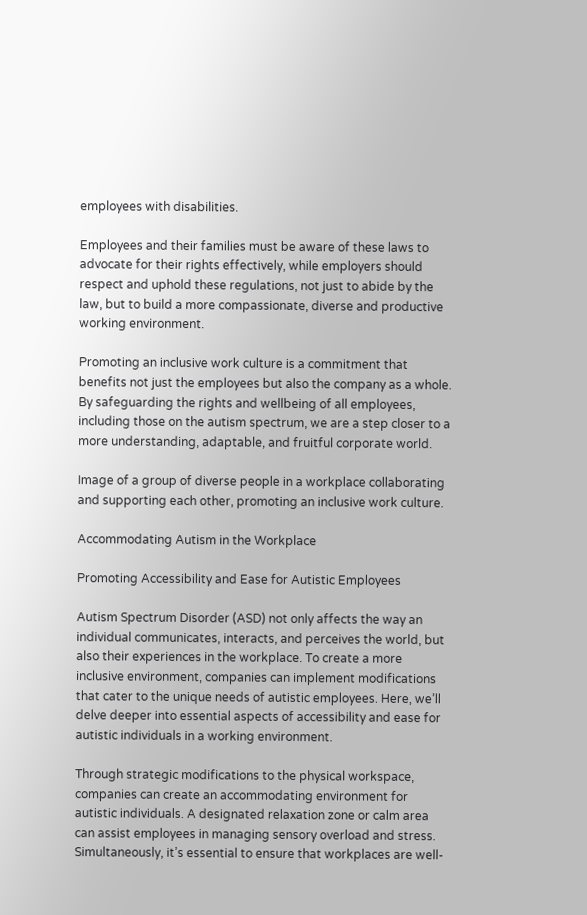employees with disabilities.

Employees and their families must be aware of these laws to advocate for their rights effectively, while employers should respect and uphold these regulations, not just to abide by the law, but to build a more compassionate, diverse and productive working environment.

Promoting an inclusive work culture is a commitment that benefits not just the employees but also the company as a whole. By safeguarding the rights and wellbeing of all employees, including those on the autism spectrum, we are a step closer to a more understanding, adaptable, and fruitful corporate world.

Image of a group of diverse people in a workplace collaborating and supporting each other, promoting an inclusive work culture.

Accommodating Autism in the Workplace

Promoting Accessibility and Ease for Autistic Employees

Autism Spectrum Disorder (ASD) not only affects the way an individual communicates, interacts, and perceives the world, but also their experiences in the workplace. To create a more inclusive environment, companies can implement modifications that cater to the unique needs of autistic employees. Here, we’ll delve deeper into essential aspects of accessibility and ease for autistic individuals in a working environment.

Through strategic modifications to the physical workspace, companies can create an accommodating environment for autistic individuals. A designated relaxation zone or calm area can assist employees in managing sensory overload and stress. Simultaneously, it’s essential to ensure that workplaces are well-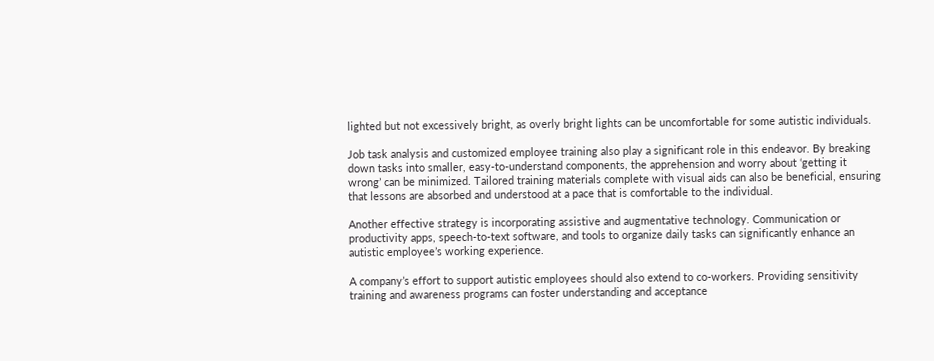lighted but not excessively bright, as overly bright lights can be uncomfortable for some autistic individuals.

Job task analysis and customized employee training also play a significant role in this endeavor. By breaking down tasks into smaller, easy-to-understand components, the apprehension and worry about ‘getting it wrong’ can be minimized. Tailored training materials complete with visual aids can also be beneficial, ensuring that lessons are absorbed and understood at a pace that is comfortable to the individual.

Another effective strategy is incorporating assistive and augmentative technology. Communication or productivity apps, speech-to-text software, and tools to organize daily tasks can significantly enhance an autistic employee’s working experience.

A company’s effort to support autistic employees should also extend to co-workers. Providing sensitivity training and awareness programs can foster understanding and acceptance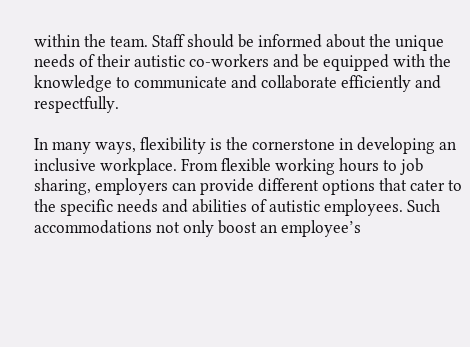within the team. Staff should be informed about the unique needs of their autistic co-workers and be equipped with the knowledge to communicate and collaborate efficiently and respectfully.

In many ways, flexibility is the cornerstone in developing an inclusive workplace. From flexible working hours to job sharing, employers can provide different options that cater to the specific needs and abilities of autistic employees. Such accommodations not only boost an employee’s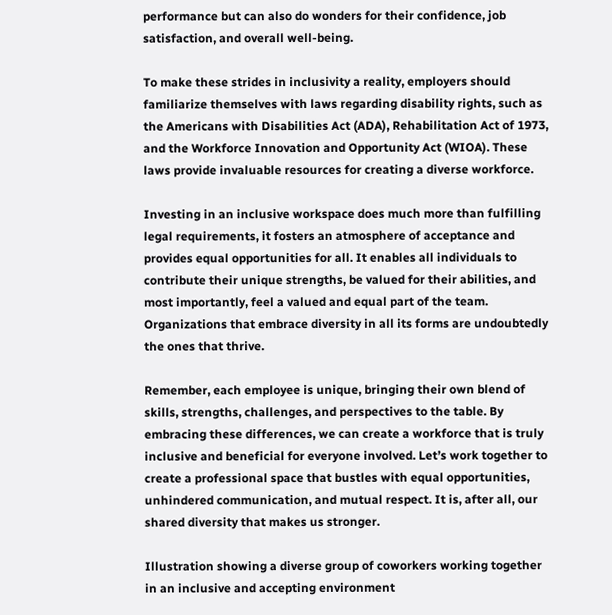performance but can also do wonders for their confidence, job satisfaction, and overall well-being.

To make these strides in inclusivity a reality, employers should familiarize themselves with laws regarding disability rights, such as the Americans with Disabilities Act (ADA), Rehabilitation Act of 1973, and the Workforce Innovation and Opportunity Act (WIOA). These laws provide invaluable resources for creating a diverse workforce.

Investing in an inclusive workspace does much more than fulfilling legal requirements, it fosters an atmosphere of acceptance and provides equal opportunities for all. It enables all individuals to contribute their unique strengths, be valued for their abilities, and most importantly, feel a valued and equal part of the team. Organizations that embrace diversity in all its forms are undoubtedly the ones that thrive.

Remember, each employee is unique, bringing their own blend of skills, strengths, challenges, and perspectives to the table. By embracing these differences, we can create a workforce that is truly inclusive and beneficial for everyone involved. Let’s work together to create a professional space that bustles with equal opportunities, unhindered communication, and mutual respect. It is, after all, our shared diversity that makes us stronger.

Illustration showing a diverse group of coworkers working together in an inclusive and accepting environment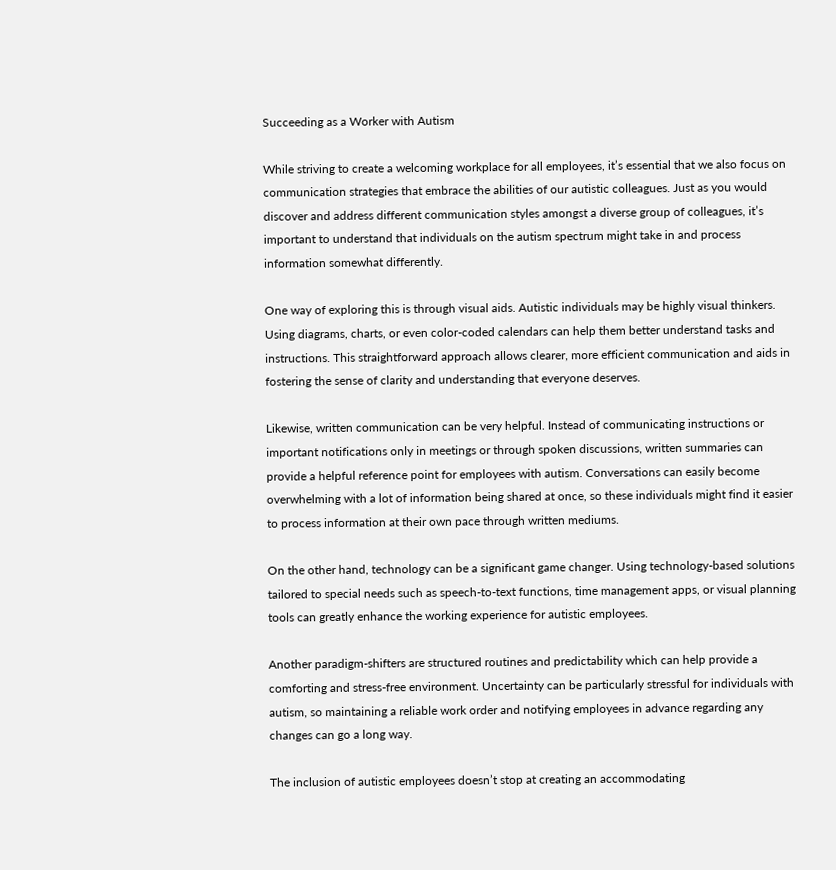Succeeding as a Worker with Autism

While striving to create a welcoming workplace for all employees, it’s essential that we also focus on communication strategies that embrace the abilities of our autistic colleagues. Just as you would discover and address different communication styles amongst a diverse group of colleagues, it’s important to understand that individuals on the autism spectrum might take in and process information somewhat differently.

One way of exploring this is through visual aids. Autistic individuals may be highly visual thinkers. Using diagrams, charts, or even color-coded calendars can help them better understand tasks and instructions. This straightforward approach allows clearer, more efficient communication and aids in fostering the sense of clarity and understanding that everyone deserves.

Likewise, written communication can be very helpful. Instead of communicating instructions or important notifications only in meetings or through spoken discussions, written summaries can provide a helpful reference point for employees with autism. Conversations can easily become overwhelming with a lot of information being shared at once, so these individuals might find it easier to process information at their own pace through written mediums.

On the other hand, technology can be a significant game changer. Using technology-based solutions tailored to special needs such as speech-to-text functions, time management apps, or visual planning tools can greatly enhance the working experience for autistic employees.

Another paradigm-shifters are structured routines and predictability which can help provide a comforting and stress-free environment. Uncertainty can be particularly stressful for individuals with autism, so maintaining a reliable work order and notifying employees in advance regarding any changes can go a long way.

The inclusion of autistic employees doesn’t stop at creating an accommodating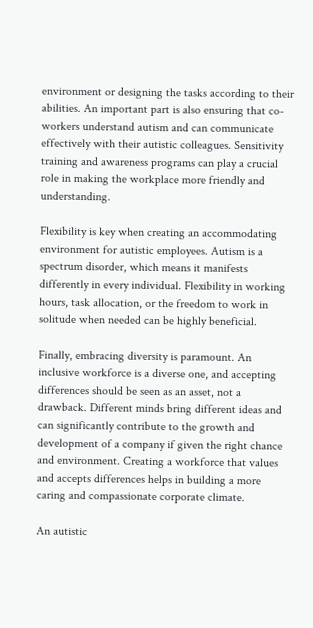environment or designing the tasks according to their abilities. An important part is also ensuring that co-workers understand autism and can communicate effectively with their autistic colleagues. Sensitivity training and awareness programs can play a crucial role in making the workplace more friendly and understanding.

Flexibility is key when creating an accommodating environment for autistic employees. Autism is a spectrum disorder, which means it manifests differently in every individual. Flexibility in working hours, task allocation, or the freedom to work in solitude when needed can be highly beneficial.

Finally, embracing diversity is paramount. An inclusive workforce is a diverse one, and accepting differences should be seen as an asset, not a drawback. Different minds bring different ideas and can significantly contribute to the growth and development of a company if given the right chance and environment. Creating a workforce that values and accepts differences helps in building a more caring and compassionate corporate climate.

An autistic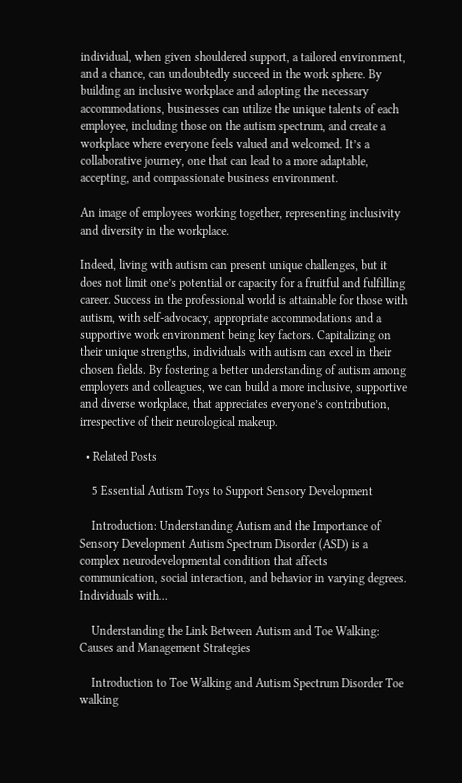individual, when given shouldered support, a tailored environment, and a chance, can undoubtedly succeed in the work sphere. By building an inclusive workplace and adopting the necessary accommodations, businesses can utilize the unique talents of each employee, including those on the autism spectrum, and create a workplace where everyone feels valued and welcomed. It’s a collaborative journey, one that can lead to a more adaptable, accepting, and compassionate business environment.

An image of employees working together, representing inclusivity and diversity in the workplace.

Indeed, living with autism can present unique challenges, but it does not limit one’s potential or capacity for a fruitful and fulfilling career. Success in the professional world is attainable for those with autism, with self-advocacy, appropriate accommodations and a supportive work environment being key factors. Capitalizing on their unique strengths, individuals with autism can excel in their chosen fields. By fostering a better understanding of autism among employers and colleagues, we can build a more inclusive, supportive and diverse workplace, that appreciates everyone’s contribution, irrespective of their neurological makeup.

  • Related Posts

    5 Essential Autism Toys to Support Sensory Development

    Introduction: Understanding Autism and the Importance of Sensory Development Autism Spectrum Disorder (ASD) is a complex neurodevelopmental condition that affects communication, social interaction, and behavior in varying degrees. Individuals with…

    Understanding the Link Between Autism and Toe Walking: Causes and Management Strategies

    Introduction to Toe Walking and Autism Spectrum Disorder Toe walking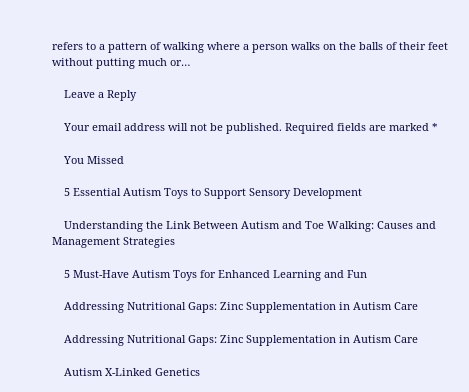refers to a pattern of walking where a person walks on the balls of their feet without putting much or…

    Leave a Reply

    Your email address will not be published. Required fields are marked *

    You Missed

    5 Essential Autism Toys to Support Sensory Development

    Understanding the Link Between Autism and Toe Walking: Causes and Management Strategies

    5 Must-Have Autism Toys for Enhanced Learning and Fun

    Addressing Nutritional Gaps: Zinc Supplementation in Autism Care

    Addressing Nutritional Gaps: Zinc Supplementation in Autism Care

    Autism X-Linked Genetics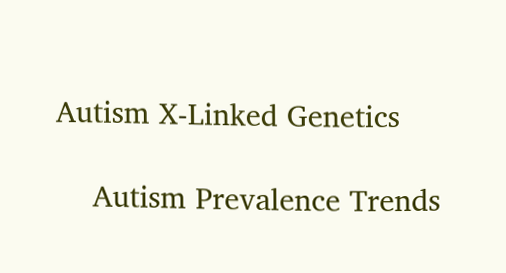Autism X-Linked Genetics

    Autism Prevalence Trends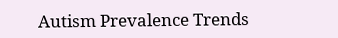Autism Prevalence Trends